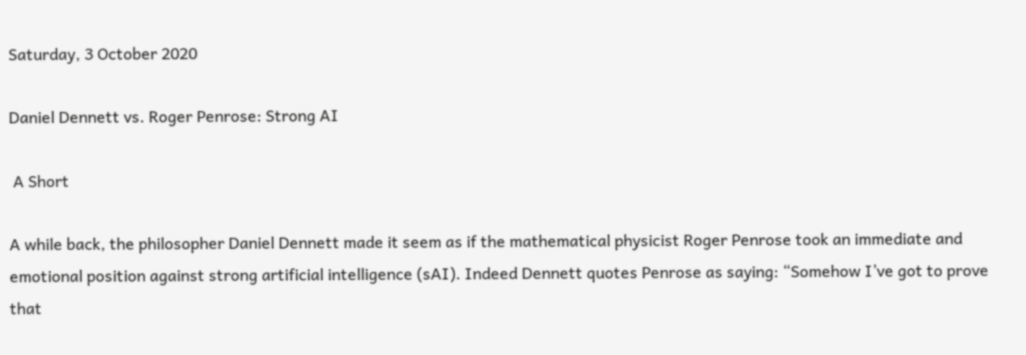Saturday, 3 October 2020

Daniel Dennett vs. Roger Penrose: Strong AI

 A Short

A while back, the philosopher Daniel Dennett made it seem as if the mathematical physicist Roger Penrose took an immediate and emotional position against strong artificial intelligence (sAI). Indeed Dennett quotes Penrose as saying: “Somehow I’ve got to prove that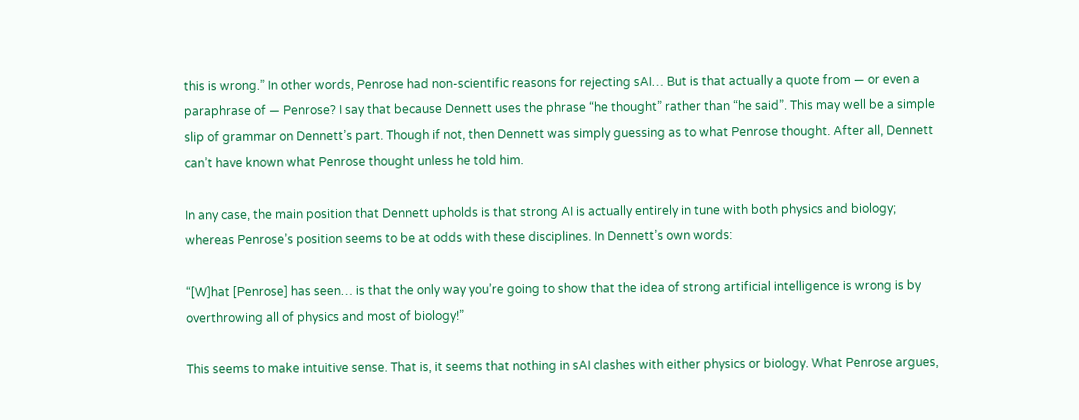this is wrong.” In other words, Penrose had non-scientific reasons for rejecting sAI… But is that actually a quote from — or even a paraphrase of — Penrose? I say that because Dennett uses the phrase “he thought” rather than “he said”. This may well be a simple slip of grammar on Dennett’s part. Though if not, then Dennett was simply guessing as to what Penrose thought. After all, Dennett can’t have known what Penrose thought unless he told him.

In any case, the main position that Dennett upholds is that strong AI is actually entirely in tune with both physics and biology; whereas Penrose’s position seems to be at odds with these disciplines. In Dennett’s own words:

“[W]hat [Penrose] has seen… is that the only way you’re going to show that the idea of strong artificial intelligence is wrong is by overthrowing all of physics and most of biology!”

This seems to make intuitive sense. That is, it seems that nothing in sAI clashes with either physics or biology. What Penrose argues,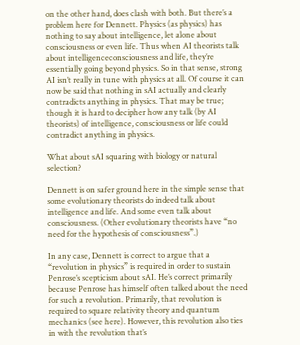on the other hand, does clash with both. But there’s a problem here for Dennett. Physics (as physics) has nothing to say about intelligence, let alone about consciousness or even life. Thus when AI theorists talk about intelligenceconsciousness and life, they’re essentially going beyond physics. So in that sense, strong AI isn’t really in tune with physics at all. Of course it can now be said that nothing in sAI actually and clearly contradicts anything in physics. That may be true; though it is hard to decipher how any talk (by AI theorists) of intelligence, consciousness or life could contradict anything in physics.

What about sAI squaring with biology or natural selection?

Dennett is on safer ground here in the simple sense that some evolutionary theorists do indeed talk about intelligence and life. And some even talk about consciousness. (Other evolutionary theorists have “no need for the hypothesis of consciousness”.)

In any case, Dennett is correct to argue that a “revolution in physics” is required in order to sustain Penrose’s scepticism about sAI. He’s correct primarily because Penrose has himself often talked about the need for such a revolution. Primarily, that revolution is required to square relativity theory and quantum mechanics (see here). However, this revolution also ties in with the revolution that’s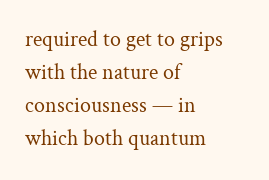required to get to grips with the nature of consciousness — in which both quantum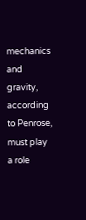mechanics and gravity, according to Penrose, must play a role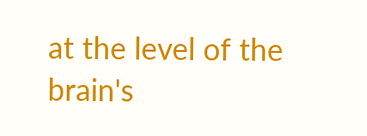at the level of the brain's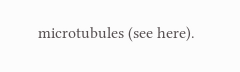microtubules (see here).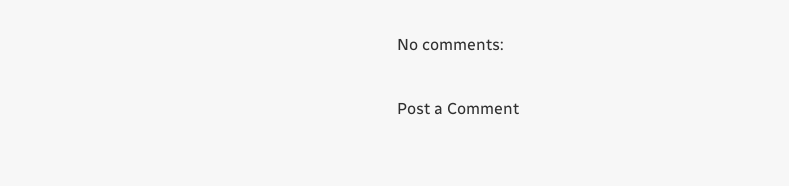No comments:

Post a Comment